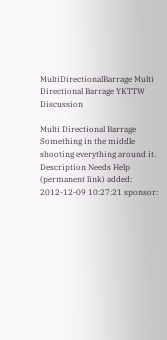MultiDirectionalBarrage Multi Directional Barrage YKTTW Discussion

Multi Directional Barrage
Something in the middle shooting everything around it.
Description Needs Help
(permanent link) added: 2012-12-09 10:27:21 sponsor: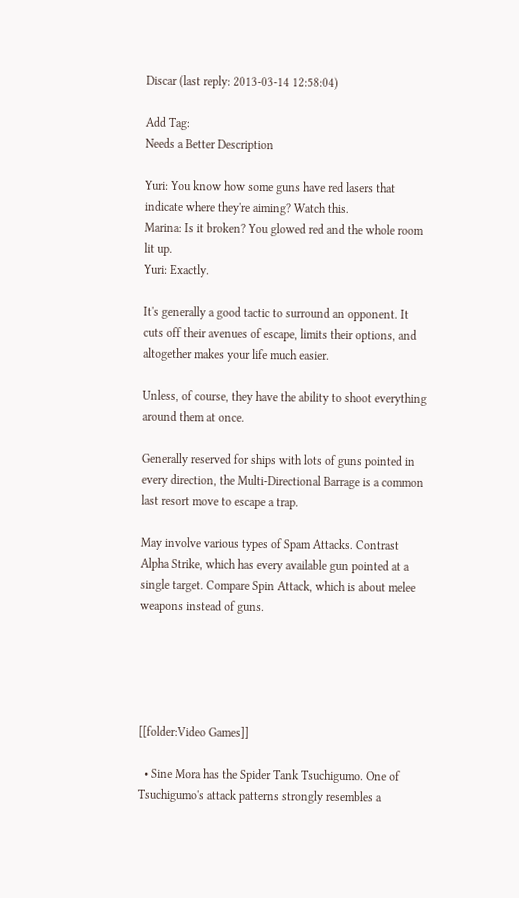Discar (last reply: 2013-03-14 12:58:04)

Add Tag:
Needs a Better Description

Yuri: You know how some guns have red lasers that indicate where they're aiming? Watch this.
Marina: Is it broken? You glowed red and the whole room lit up.
Yuri: Exactly.

It's generally a good tactic to surround an opponent. It cuts off their avenues of escape, limits their options, and altogether makes your life much easier.

Unless, of course, they have the ability to shoot everything around them at once.

Generally reserved for ships with lots of guns pointed in every direction, the Multi-Directional Barrage is a common last resort move to escape a trap.

May involve various types of Spam Attacks. Contrast Alpha Strike, which has every available gun pointed at a single target. Compare Spin Attack, which is about melee weapons instead of guns.





[[folder:Video Games]]

  • Sine Mora has the Spider Tank Tsuchigumo. One of Tsuchigumo's attack patterns strongly resembles a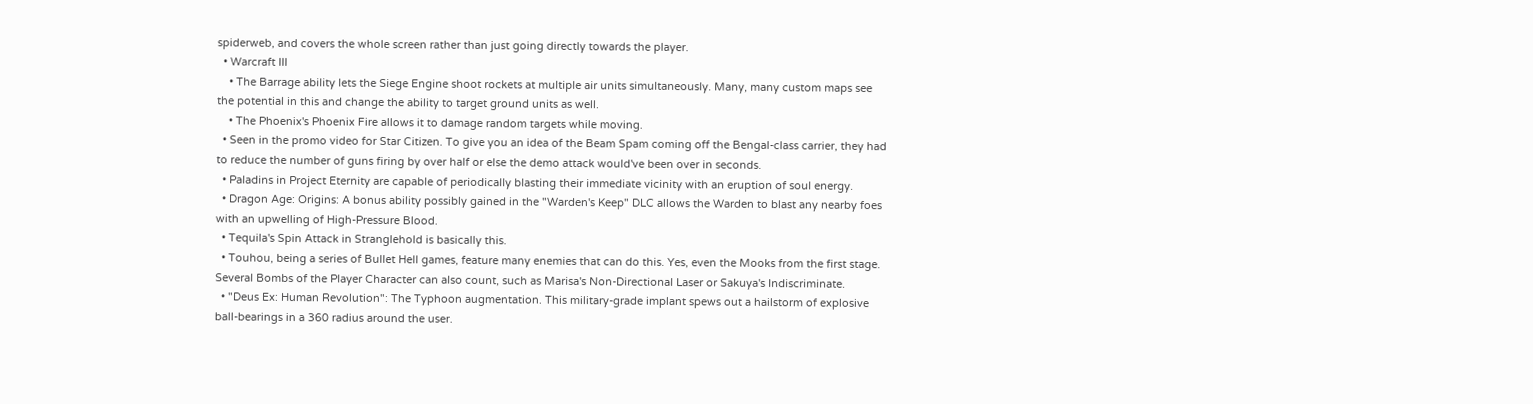spiderweb, and covers the whole screen rather than just going directly towards the player.
  • Warcraft III
    • The Barrage ability lets the Siege Engine shoot rockets at multiple air units simultaneously. Many, many custom maps see the potential in this and change the ability to target ground units as well.
    • The Phoenix's Phoenix Fire allows it to damage random targets while moving.
  • Seen in the promo video for Star Citizen. To give you an idea of the Beam Spam coming off the Bengal-class carrier, they had to reduce the number of guns firing by over half or else the demo attack would've been over in seconds.
  • Paladins in Project Eternity are capable of periodically blasting their immediate vicinity with an eruption of soul energy.
  • Dragon Age: Origins: A bonus ability possibly gained in the "Warden's Keep" DLC allows the Warden to blast any nearby foes with an upwelling of High-Pressure Blood.
  • Tequila's Spin Attack in Stranglehold is basically this.
  • Touhou, being a series of Bullet Hell games, feature many enemies that can do this. Yes, even the Mooks from the first stage. Several Bombs of the Player Character can also count, such as Marisa's Non-Directional Laser or Sakuya's Indiscriminate.
  • "Deus Ex: Human Revolution": The Typhoon augmentation. This military-grade implant spews out a hailstorm of explosive ball-bearings in a 360 radius around the user.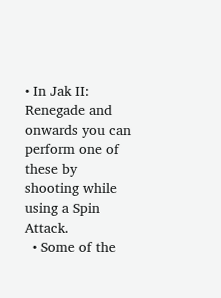• In Jak II: Renegade and onwards you can perform one of these by shooting while using a Spin Attack.
  • Some of the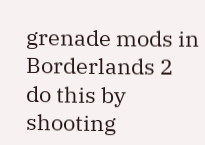grenade mods in Borderlands 2 do this by shooting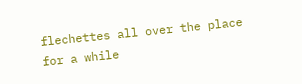flechettes all over the place for a while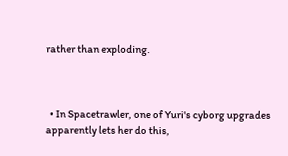rather than exploding.



  • In Spacetrawler, one of Yuri's cyborg upgrades apparently lets her do this,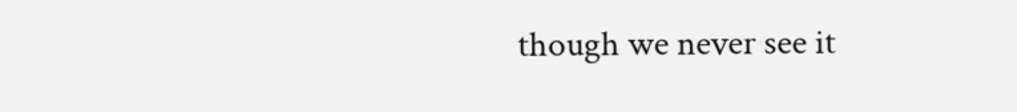though we never see it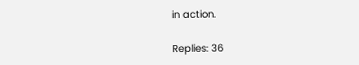in action.

Replies: 36